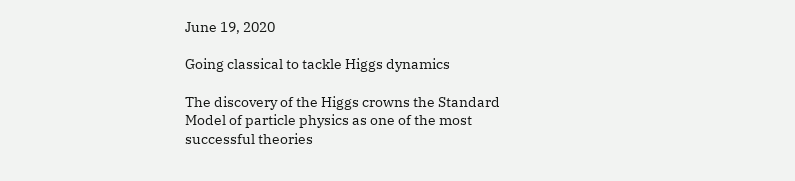June 19, 2020

Going classical to tackle Higgs dynamics

The discovery of the Higgs crowns the Standard Model of particle physics as one of the most successful theories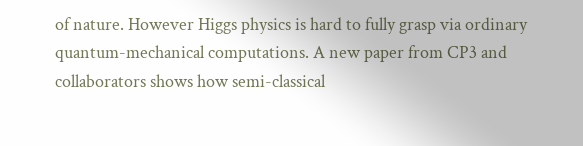of nature. However Higgs physics is hard to fully grasp via ordinary quantum-mechanical computations. A new paper from CP3 and collaborators shows how semi-classical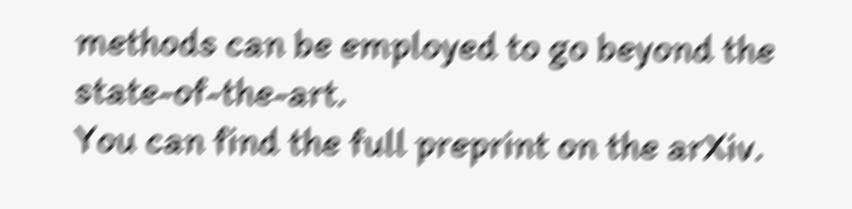methods can be employed to go beyond the state-of-the-art.
You can find the full preprint on the arXiv.